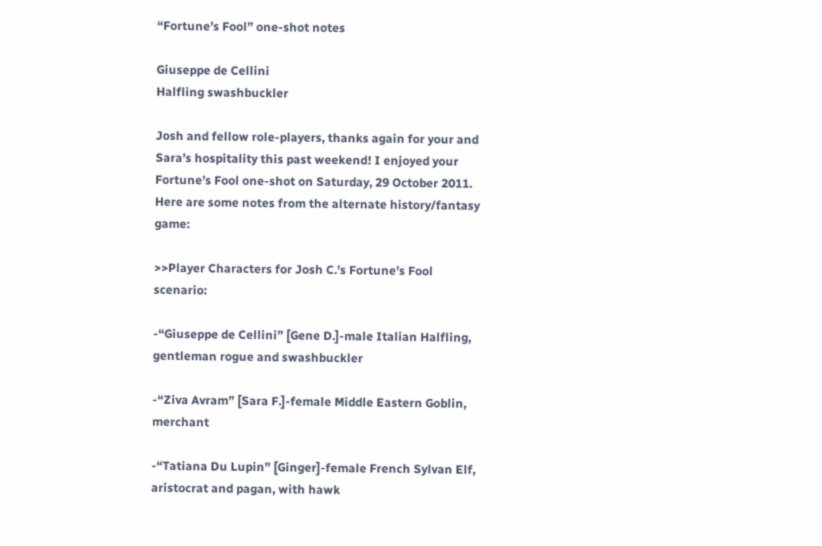“Fortune’s Fool” one-shot notes

Giuseppe de Cellini
Halfling swashbuckler

Josh and fellow role-players, thanks again for your and Sara’s hospitality this past weekend! I enjoyed your Fortune’s Fool one-shot on Saturday, 29 October 2011. Here are some notes from the alternate history/fantasy game:

>>Player Characters for Josh C.’s Fortune’s Fool scenario:

-“Giuseppe de Cellini” [Gene D.]-male Italian Halfling, gentleman rogue and swashbuckler

-“Ziva Avram” [Sara F.]-female Middle Eastern Goblin, merchant

-“Tatiana Du Lupin” [Ginger]-female French Sylvan Elf, aristocrat and pagan, with hawk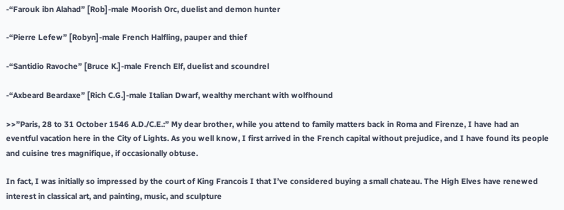-“Farouk ibn Alahad” [Rob]-male Moorish Orc, duelist and demon hunter

-“Pierre Lefew” [Robyn]-male French Halfling, pauper and thief

-“Santidio Ravoche” [Bruce K.]-male French Elf, duelist and scoundrel

-“Axbeard Beardaxe” [Rich C.G.]-male Italian Dwarf, wealthy merchant with wolfhound

>>”Paris, 28 to 31 October 1546 A.D./C.E.:” My dear brother, while you attend to family matters back in Roma and Firenze, I have had an eventful vacation here in the City of Lights. As you well know, I first arrived in the French capital without prejudice, and I have found its people and cuisine tres magnifique, if occasionally obtuse.

In fact, I was initially so impressed by the court of King Francois I that I’ve considered buying a small chateau. The High Elves have renewed interest in classical art, and painting, music, and sculpture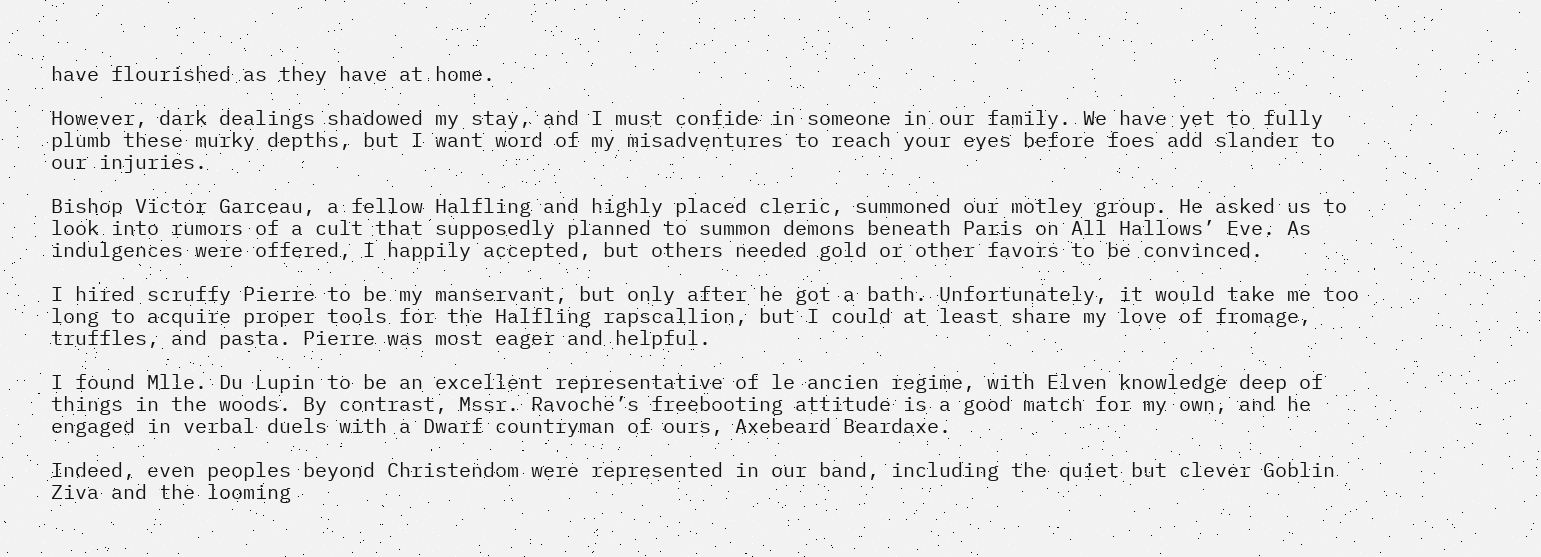have flourished as they have at home.

However, dark dealings shadowed my stay, and I must confide in someone in our family. We have yet to fully plumb these murky depths, but I want word of my misadventures to reach your eyes before foes add slander to our injuries.

Bishop Victor Garceau, a fellow Halfling and highly placed cleric, summoned our motley group. He asked us to look into rumors of a cult that supposedly planned to summon demons beneath Paris on All Hallows’ Eve. As indulgences were offered, I happily accepted, but others needed gold or other favors to be convinced.

I hired scruffy Pierre to be my manservant, but only after he got a bath. Unfortunately, it would take me too long to acquire proper tools for the Halfling rapscallion, but I could at least share my love of fromage, truffles, and pasta. Pierre was most eager and helpful.

I found Mlle. Du Lupin to be an excellent representative of le ancien regime, with Elven knowledge deep of things in the woods. By contrast, Mssr. Ravoche’s freebooting attitude is a good match for my own, and he engaged in verbal duels with a Dwarf countryman of ours, Axebeard Beardaxe.

Indeed, even peoples beyond Christendom were represented in our band, including the quiet but clever Goblin Ziva and the looming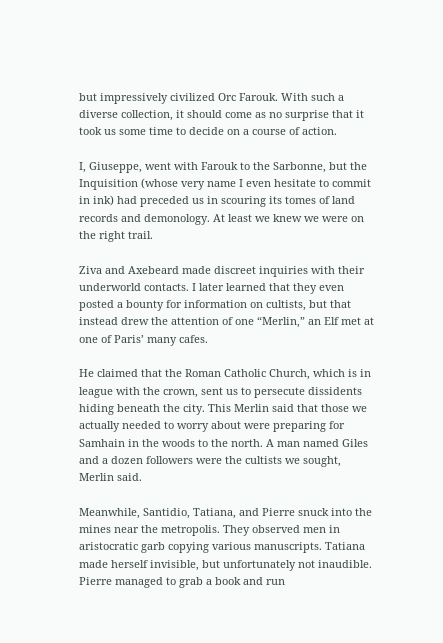but impressively civilized Orc Farouk. With such a diverse collection, it should come as no surprise that it took us some time to decide on a course of action.

I, Giuseppe, went with Farouk to the Sarbonne, but the Inquisition (whose very name I even hesitate to commit in ink) had preceded us in scouring its tomes of land records and demonology. At least we knew we were on the right trail.

Ziva and Axebeard made discreet inquiries with their underworld contacts. I later learned that they even posted a bounty for information on cultists, but that instead drew the attention of one “Merlin,” an Elf met at one of Paris’ many cafes.

He claimed that the Roman Catholic Church, which is in league with the crown, sent us to persecute dissidents hiding beneath the city. This Merlin said that those we actually needed to worry about were preparing for Samhain in the woods to the north. A man named Giles and a dozen followers were the cultists we sought, Merlin said.

Meanwhile, Santidio, Tatiana, and Pierre snuck into the mines near the metropolis. They observed men in aristocratic garb copying various manuscripts. Tatiana made herself invisible, but unfortunately not inaudible. Pierre managed to grab a book and run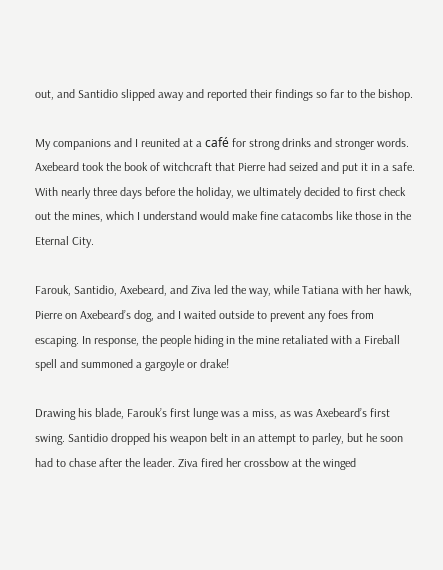out, and Santidio slipped away and reported their findings so far to the bishop.

My companions and I reunited at a café for strong drinks and stronger words. Axebeard took the book of witchcraft that Pierre had seized and put it in a safe. With nearly three days before the holiday, we ultimately decided to first check out the mines, which I understand would make fine catacombs like those in the Eternal City.

Farouk, Santidio, Axebeard, and Ziva led the way, while Tatiana with her hawk, Pierre on Axebeard’s dog, and I waited outside to prevent any foes from escaping. In response, the people hiding in the mine retaliated with a Fireball spell and summoned a gargoyle or drake!

Drawing his blade, Farouk’s first lunge was a miss, as was Axebeard’s first swing. Santidio dropped his weapon belt in an attempt to parley, but he soon had to chase after the leader. Ziva fired her crossbow at the winged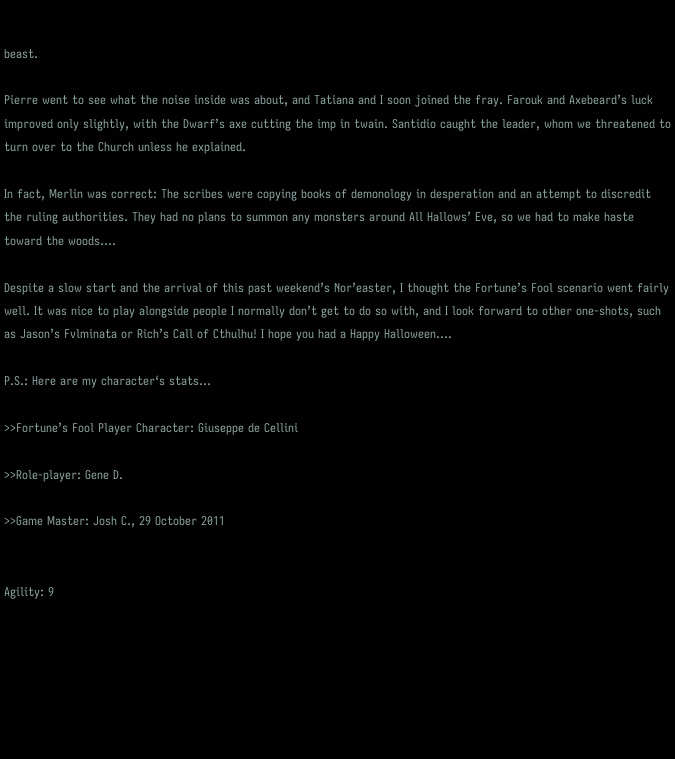beast.

Pierre went to see what the noise inside was about, and Tatiana and I soon joined the fray. Farouk and Axebeard’s luck improved only slightly, with the Dwarf’s axe cutting the imp in twain. Santidio caught the leader, whom we threatened to turn over to the Church unless he explained.

In fact, Merlin was correct: The scribes were copying books of demonology in desperation and an attempt to discredit the ruling authorities. They had no plans to summon any monsters around All Hallows’ Eve, so we had to make haste toward the woods….

Despite a slow start and the arrival of this past weekend’s Nor’easter, I thought the Fortune’s Fool scenario went fairly well. It was nice to play alongside people I normally don’t get to do so with, and I look forward to other one-shots, such as Jason’s Fvlminata or Rich’s Call of Cthulhu! I hope you had a Happy Halloween….

P.S.: Here are my character‘s stats…

>>Fortune’s Fool Player Character: Giuseppe de Cellini

>>Role-player: Gene D.

>>Game Master: Josh C., 29 October 2011


Agility: 9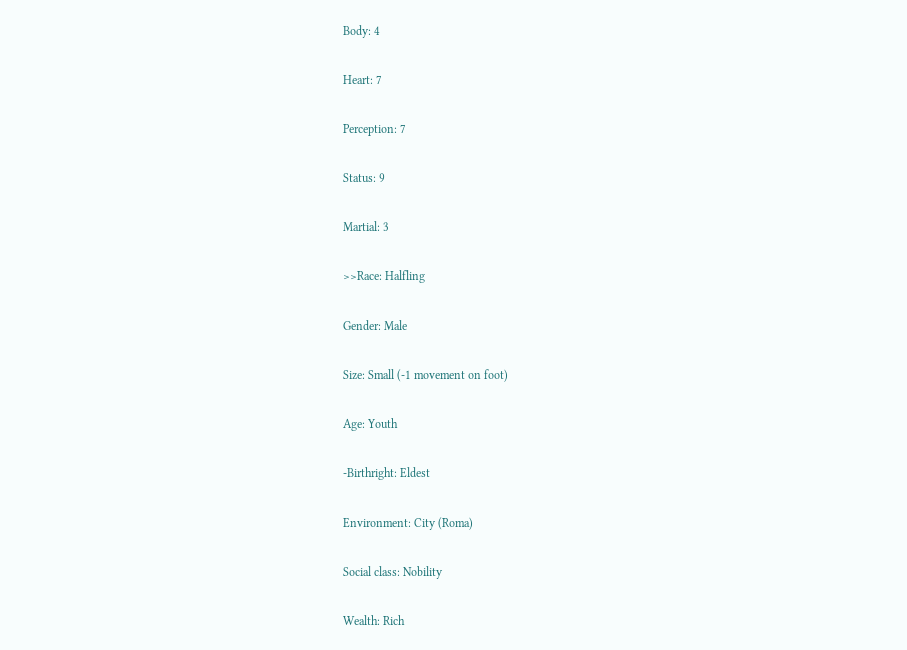Body: 4

Heart: 7

Perception: 7

Status: 9

Martial: 3

>>Race: Halfling

Gender: Male

Size: Small (-1 movement on foot)

Age: Youth

-Birthright: Eldest

Environment: City (Roma)

Social class: Nobility

Wealth: Rich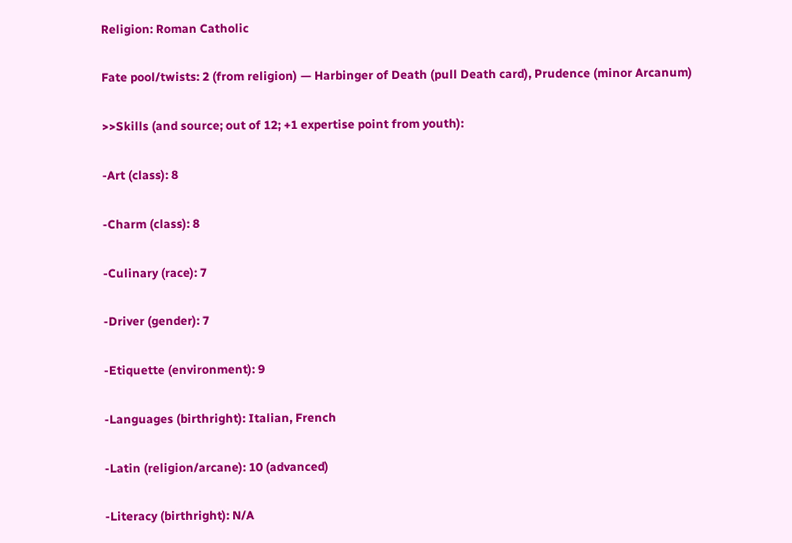Religion: Roman Catholic

Fate pool/twists: 2 (from religion) — Harbinger of Death (pull Death card), Prudence (minor Arcanum)

>>Skills (and source; out of 12; +1 expertise point from youth):

-Art (class): 8

-Charm (class): 8

-Culinary (race): 7

-Driver (gender): 7

-Etiquette (environment): 9

-Languages (birthright): Italian, French

-Latin (religion/arcane): 10 (advanced)

-Literacy (birthright): N/A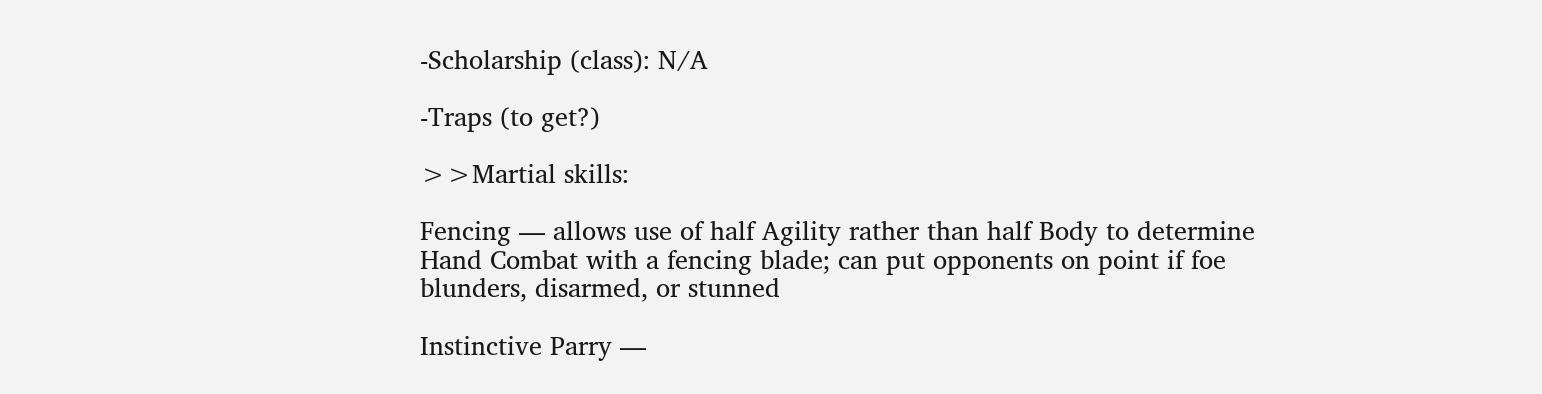-Scholarship (class): N/A

-Traps (to get?)

>>Martial skills:

Fencing — allows use of half Agility rather than half Body to determine Hand Combat with a fencing blade; can put opponents on point if foe blunders, disarmed, or stunned

Instinctive Parry —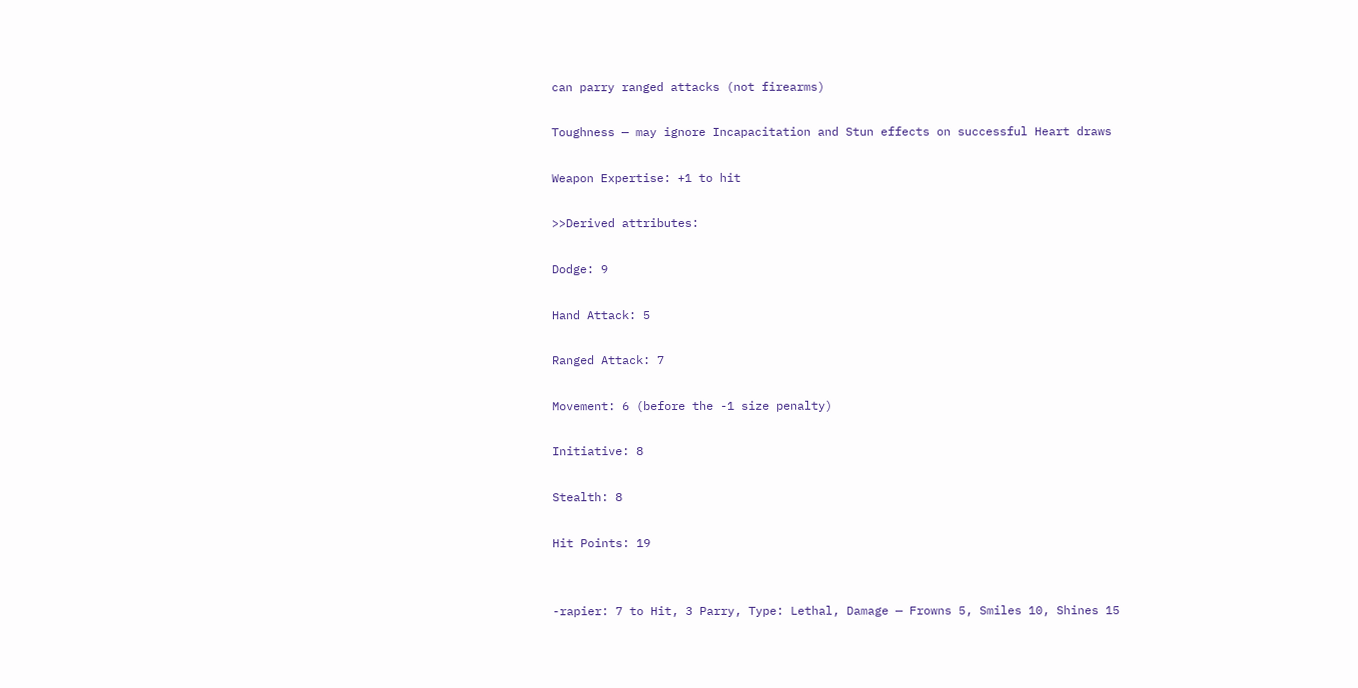can parry ranged attacks (not firearms)

Toughness — may ignore Incapacitation and Stun effects on successful Heart draws

Weapon Expertise: +1 to hit

>>Derived attributes:

Dodge: 9

Hand Attack: 5

Ranged Attack: 7

Movement: 6 (before the -1 size penalty)

Initiative: 8

Stealth: 8

Hit Points: 19


-rapier: 7 to Hit, 3 Parry, Type: Lethal, Damage — Frowns 5, Smiles 10, Shines 15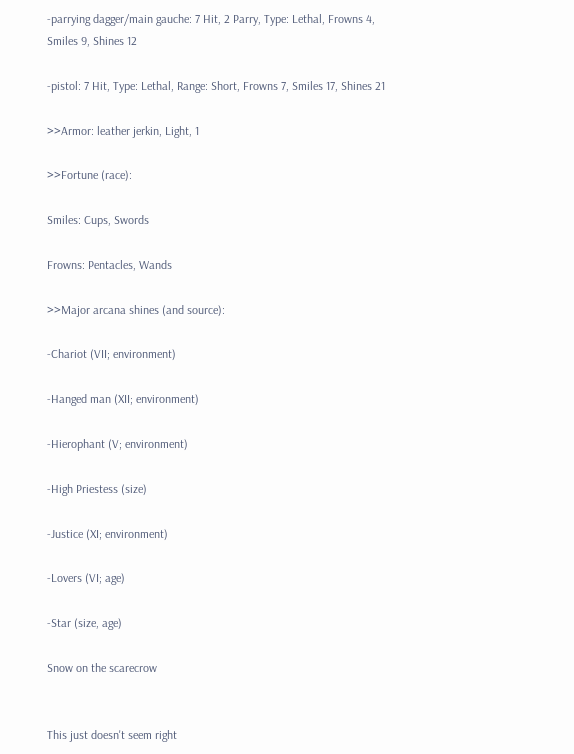-parrying dagger/main gauche: 7 Hit, 2 Parry, Type: Lethal, Frowns 4, Smiles 9, Shines 12

-pistol: 7 Hit, Type: Lethal, Range: Short, Frowns 7, Smiles 17, Shines 21

>>Armor: leather jerkin, Light, 1

>>Fortune (race):

Smiles: Cups, Swords

Frowns: Pentacles, Wands

>>Major arcana shines (and source):

-Chariot (VII; environment)

-Hanged man (XII; environment)

-Hierophant (V; environment)

-High Priestess (size)

-Justice (XI; environment)

-Lovers (VI; age)

-Star (size, age)

Snow on the scarecrow


This just doesn't seem right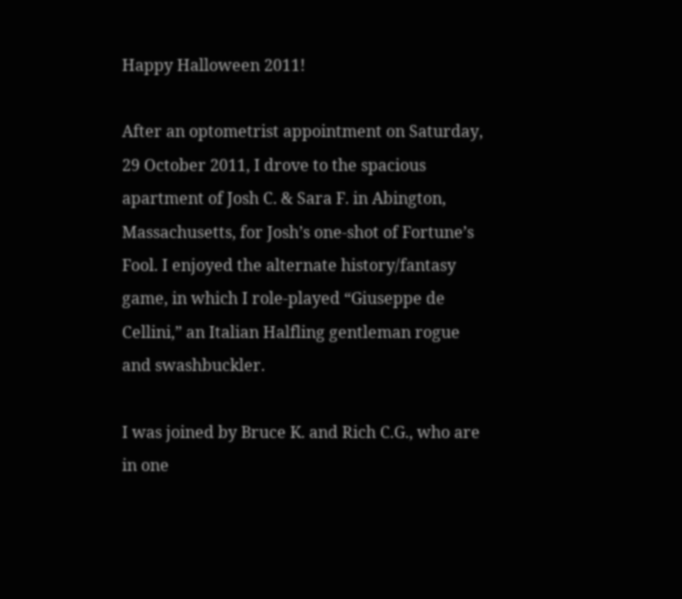Happy Halloween 2011!

After an optometrist appointment on Saturday, 29 October 2011, I drove to the spacious apartment of Josh C. & Sara F. in Abington, Massachusetts, for Josh’s one-shot of Fortune’s Fool. I enjoyed the alternate history/fantasy game, in which I role-played “Giuseppe de Cellini,” an Italian Halfling gentleman rogue and swashbuckler.

I was joined by Bruce K. and Rich C.G., who are in one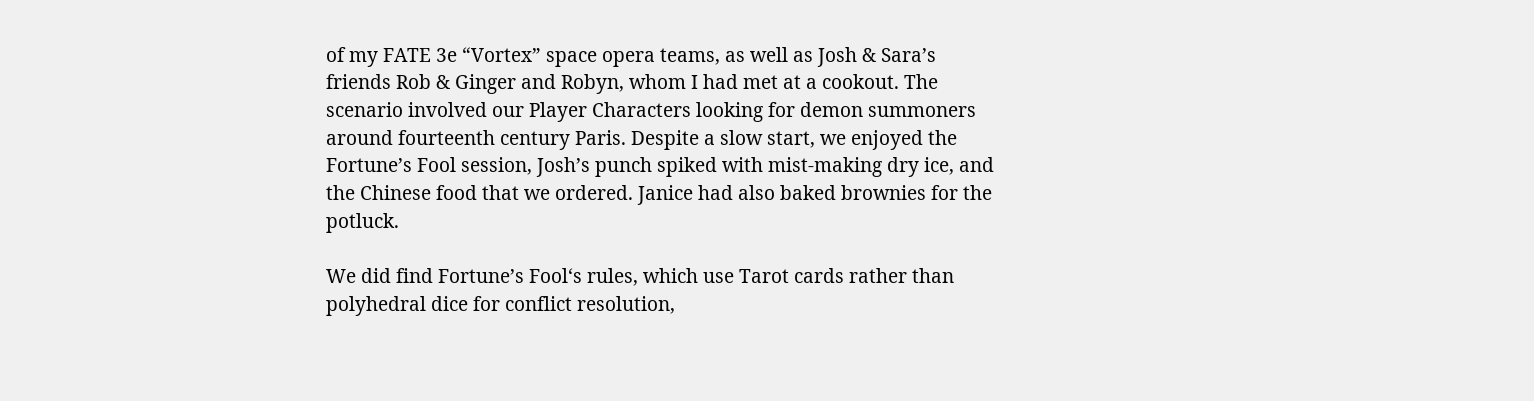of my FATE 3e “Vortex” space opera teams, as well as Josh & Sara’s friends Rob & Ginger and Robyn, whom I had met at a cookout. The scenario involved our Player Characters looking for demon summoners around fourteenth century Paris. Despite a slow start, we enjoyed the Fortune’s Fool session, Josh’s punch spiked with mist-making dry ice, and the Chinese food that we ordered. Janice had also baked brownies for the potluck.

We did find Fortune’s Fool‘s rules, which use Tarot cards rather than polyhedral dice for conflict resolution,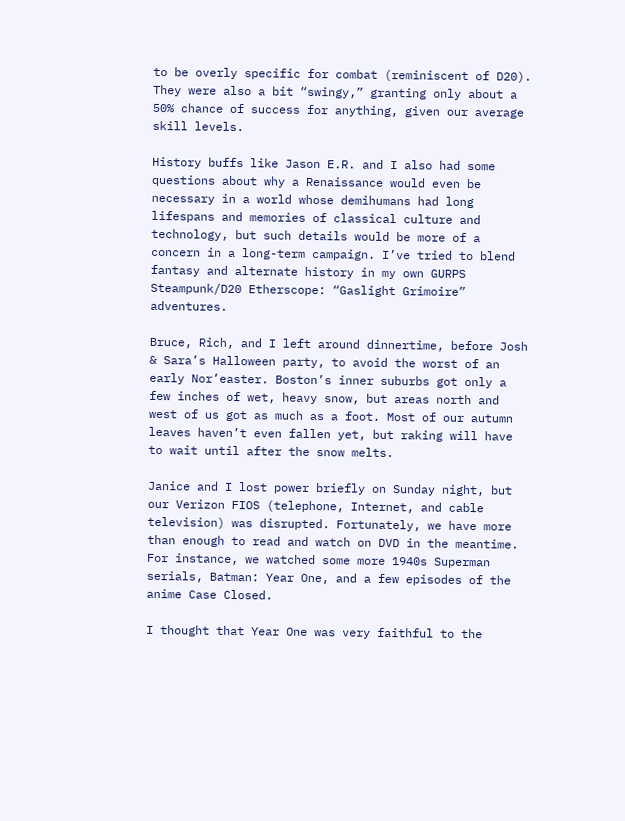to be overly specific for combat (reminiscent of D20). They were also a bit “swingy,” granting only about a 50% chance of success for anything, given our average skill levels.

History buffs like Jason E.R. and I also had some questions about why a Renaissance would even be necessary in a world whose demihumans had long lifespans and memories of classical culture and technology, but such details would be more of a concern in a long-term campaign. I’ve tried to blend fantasy and alternate history in my own GURPS Steampunk/D20 Etherscope: “Gaslight Grimoire” adventures.

Bruce, Rich, and I left around dinnertime, before Josh & Sara’s Halloween party, to avoid the worst of an early Nor’easter. Boston’s inner suburbs got only a few inches of wet, heavy snow, but areas north and west of us got as much as a foot. Most of our autumn leaves haven’t even fallen yet, but raking will have to wait until after the snow melts.

Janice and I lost power briefly on Sunday night, but our Verizon FIOS (telephone, Internet, and cable television) was disrupted. Fortunately, we have more than enough to read and watch on DVD in the meantime. For instance, we watched some more 1940s Superman serials, Batman: Year One, and a few episodes of the anime Case Closed.

I thought that Year One was very faithful to the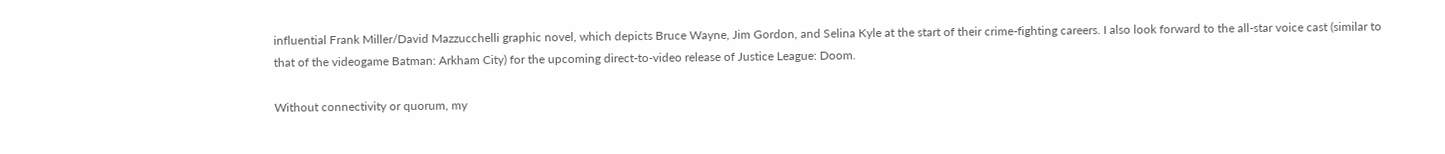influential Frank Miller/David Mazzucchelli graphic novel, which depicts Bruce Wayne, Jim Gordon, and Selina Kyle at the start of their crime-fighting careers. I also look forward to the all-star voice cast (similar to that of the videogame Batman: Arkham City) for the upcoming direct-to-video release of Justice League: Doom.

Without connectivity or quorum, my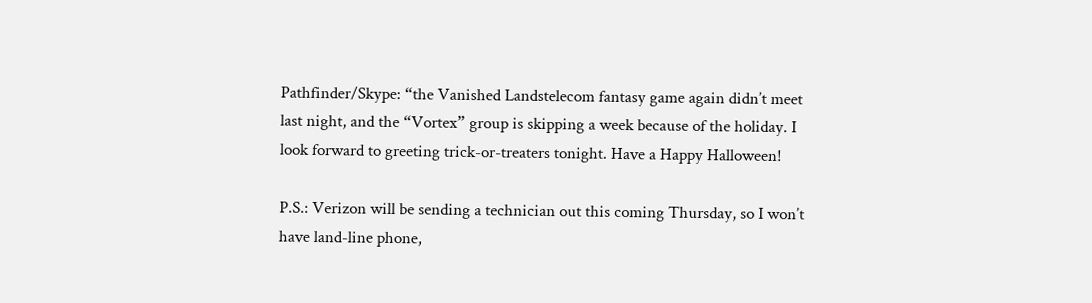Pathfinder/Skype: “the Vanished Landstelecom fantasy game again didn’t meet last night, and the “Vortex” group is skipping a week because of the holiday. I look forward to greeting trick-or-treaters tonight. Have a Happy Halloween!

P.S.: Verizon will be sending a technician out this coming Thursday, so I won’t have land-line phone,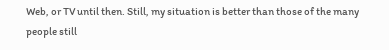Web, or TV until then. Still, my situation is better than those of the many people still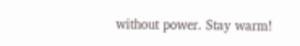without power. Stay warm!